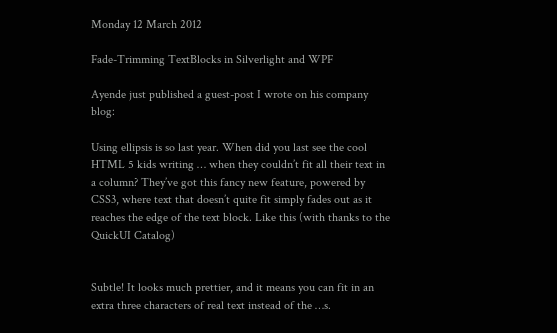Monday 12 March 2012

Fade-Trimming TextBlocks in Silverlight and WPF

Ayende just published a guest-post I wrote on his company blog:

Using ellipsis is so last year. When did you last see the cool HTML 5 kids writing … when they couldn’t fit all their text in a column? They’ve got this fancy new feature, powered by CSS3, where text that doesn’t quite fit simply fades out as it reaches the edge of the text block. Like this (with thanks to the QuickUI Catalog)


Subtle! It looks much prettier, and it means you can fit in an extra three characters of real text instead of the …s.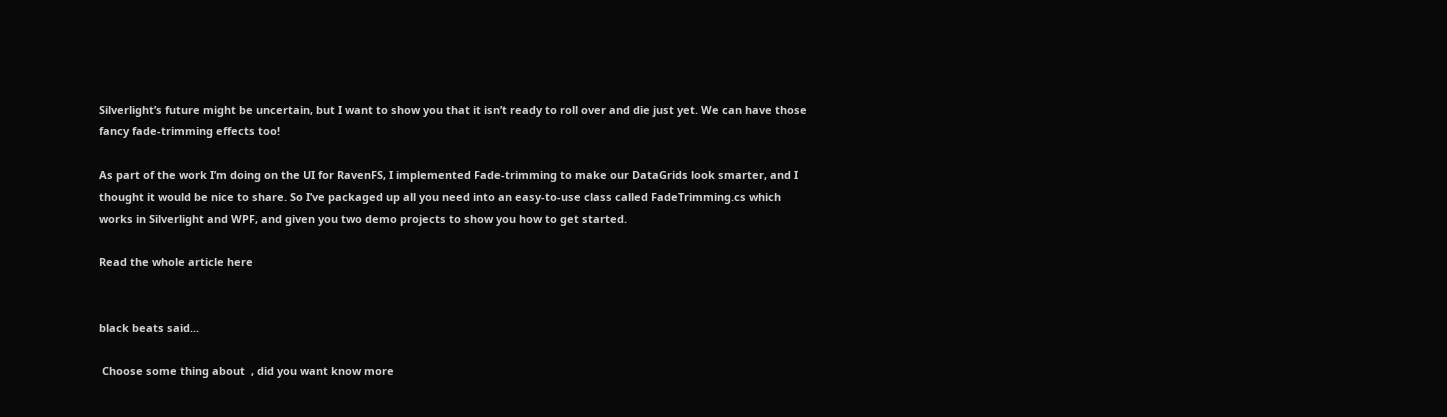Silverlight’s future might be uncertain, but I want to show you that it isn’t ready to roll over and die just yet. We can have those fancy fade-trimming effects too!

As part of the work I’m doing on the UI for RavenFS, I implemented Fade-trimming to make our DataGrids look smarter, and I thought it would be nice to share. So I’ve packaged up all you need into an easy-to-use class called FadeTrimming.cs which works in Silverlight and WPF, and given you two demo projects to show you how to get started.

Read the whole article here


black beats said...

 Choose some thing about  , did you want know more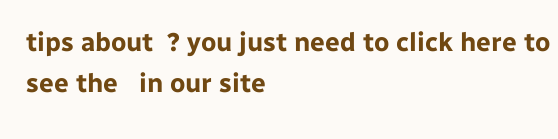tips about  ? you just need to click here to see the   in our site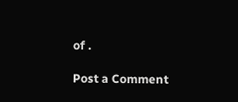of .

Post a Comment